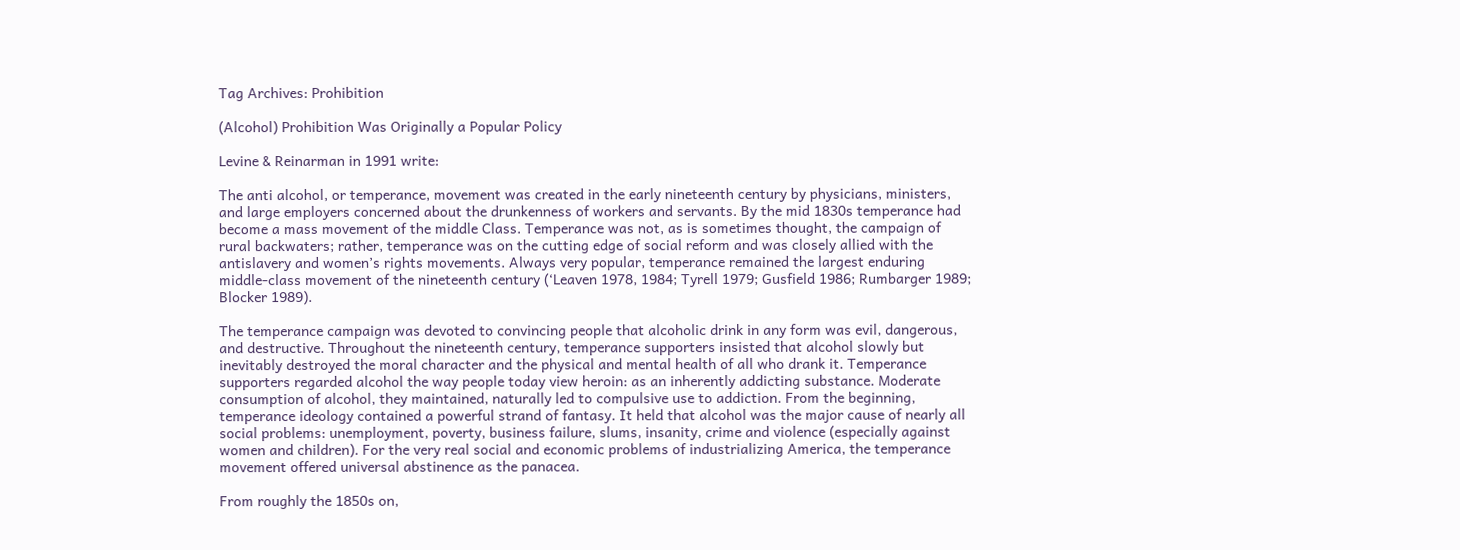Tag Archives: Prohibition

(Alcohol) Prohibition Was Originally a Popular Policy

Levine & Reinarman in 1991 write:

The anti alcohol, or temperance, movement was created in the early nineteenth century by physicians, ministers, and large employers concerned about the drunkenness of workers and servants. By the mid 1830s temperance had become a mass movement of the middle Class. Temperance was not, as is sometimes thought, the campaign of rural backwaters; rather, temperance was on the cutting edge of social reform and was closely allied with the antislavery and women’s rights movements. Always very popular, temperance remained the largest enduring middle-class movement of the nineteenth century (‘Leaven 1978, 1984; Tyrell 1979; Gusfield 1986; Rumbarger 1989; Blocker 1989).

The temperance campaign was devoted to convincing people that alcoholic drink in any form was evil, dangerous, and destructive. Throughout the nineteenth century, temperance supporters insisted that alcohol slowly but inevitably destroyed the moral character and the physical and mental health of all who drank it. Temperance supporters regarded alcohol the way people today view heroin: as an inherently addicting substance. Moderate consumption of alcohol, they maintained, naturally led to compulsive use to addiction. From the beginning, temperance ideology contained a powerful strand of fantasy. It held that alcohol was the major cause of nearly all social problems: unemployment, poverty, business failure, slums, insanity, crime and violence (especially against women and children). For the very real social and economic problems of industrializing America, the temperance movement offered universal abstinence as the panacea.

From roughly the 1850s on,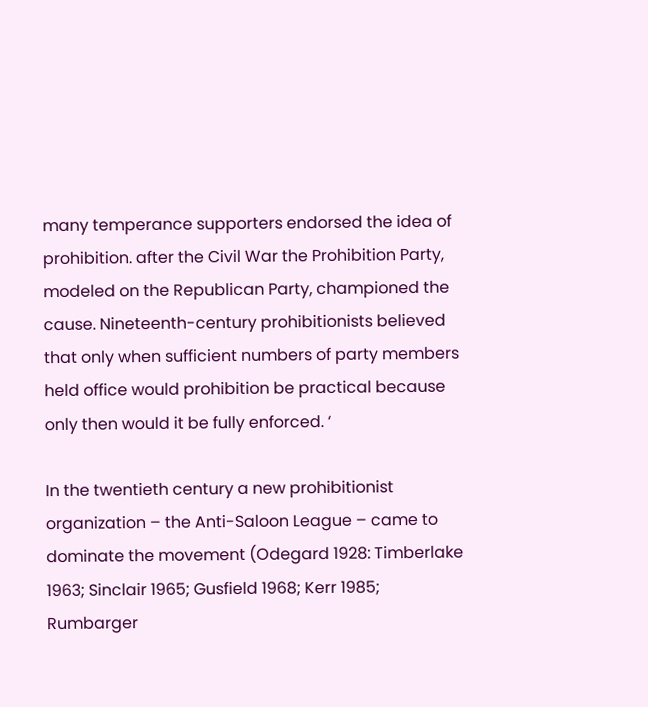many temperance supporters endorsed the idea of prohibition. after the Civil War the Prohibition Party, modeled on the Republican Party, championed the cause. Nineteenth-century prohibitionists believed that only when sufficient numbers of party members held office would prohibition be practical because only then would it be fully enforced. ‘

In the twentieth century a new prohibitionist organization – the Anti-Saloon League – came to dominate the movement (Odegard 1928: Timberlake 1963; Sinclair 1965; Gusfield 1968; Kerr 1985; Rumbarger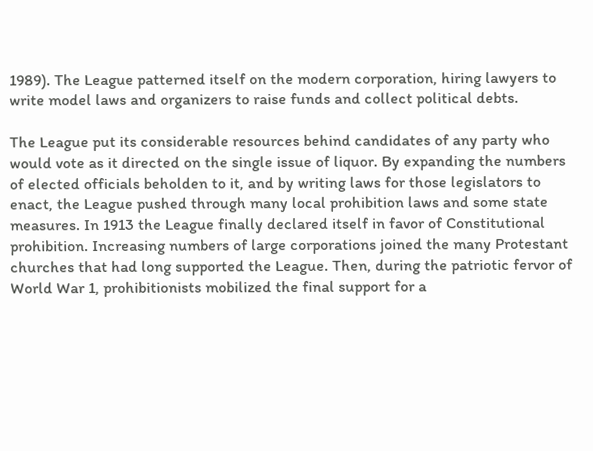1989). The League patterned itself on the modern corporation, hiring lawyers to write model laws and organizers to raise funds and collect political debts.

The League put its considerable resources behind candidates of any party who would vote as it directed on the single issue of liquor. By expanding the numbers of elected officials beholden to it, and by writing laws for those legislators to enact, the League pushed through many local prohibition laws and some state measures. In 1913 the League finally declared itself in favor of Constitutional prohibition. Increasing numbers of large corporations joined the many Protestant churches that had long supported the League. Then, during the patriotic fervor of World War 1, prohibitionists mobilized the final support for a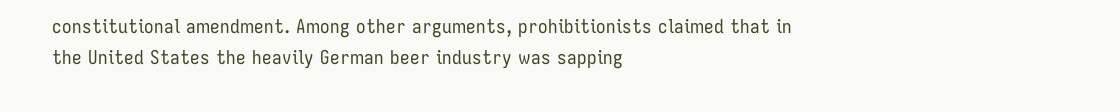constitutional amendment. Among other arguments, prohibitionists claimed that in the United States the heavily German beer industry was sapping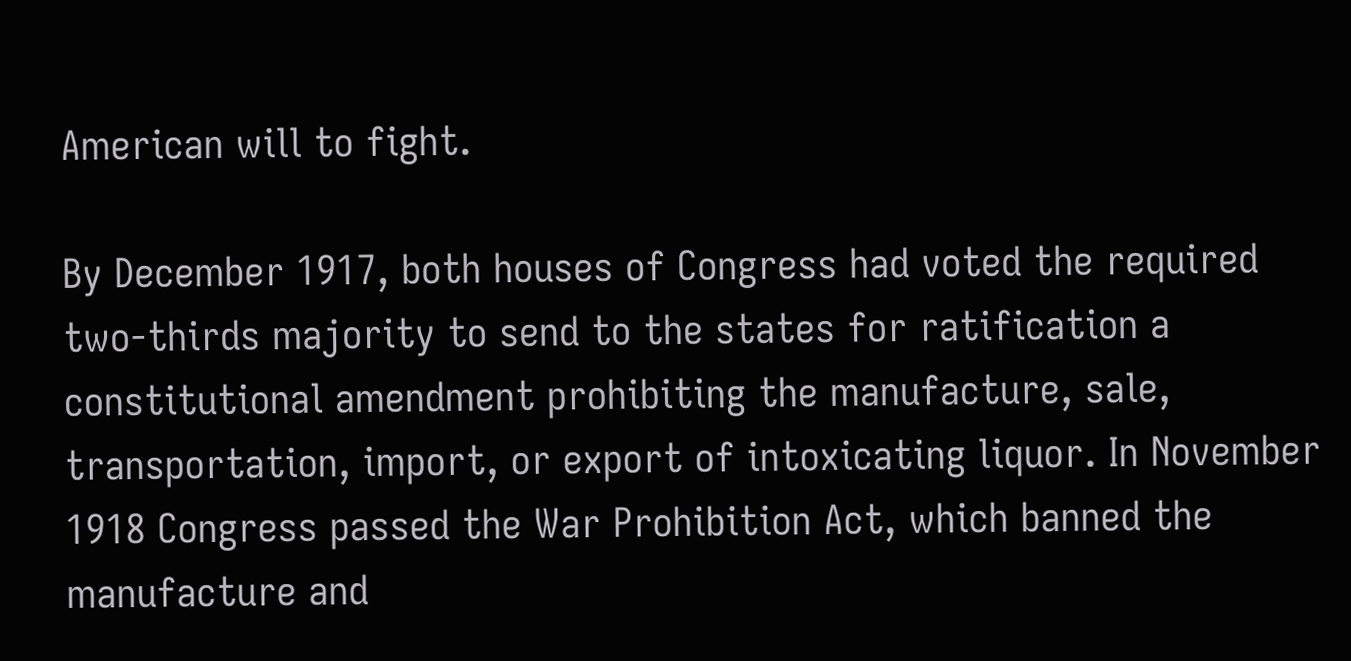American will to fight.

By December 1917, both houses of Congress had voted the required two-thirds majority to send to the states for ratification a constitutional amendment prohibiting the manufacture, sale, transportation, import, or export of intoxicating liquor. In November 1918 Congress passed the War Prohibition Act, which banned the manufacture and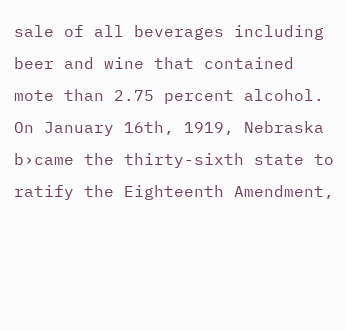sale of all beverages including beer and wine that contained mote than 2.75 percent alcohol. On January 16th, 1919, Nebraska b›came the thirty-sixth state to ratify the Eighteenth Amendment,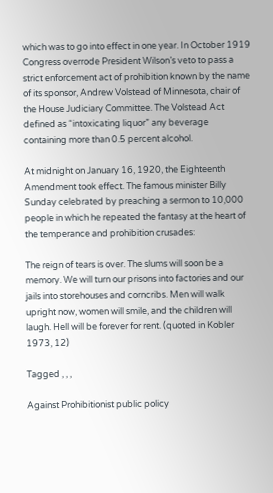which was to go into effect in one year. In October 1919 Congress overrode President Wilson’s veto to pass a strict enforcement act of prohibition known by the name of its sponsor, Andrew Volstead of Minnesota, chair of the House Judiciary Committee. The Volstead Act defined as “intoxicating liquor” any beverage containing more than 0.5 percent alcohol.

At midnight on January 16, 1920, the Eighteenth Amendment took effect. The famous minister Billy Sunday celebrated by preaching a sermon to 10,000 people in which he repeated the fantasy at the heart of the temperance and prohibition crusades:

The reign of tears is over. The slums will soon be a memory. We will turn our prisons into factories and our jails into storehouses and corncribs. Men will walk upright now, women will smile, and the children will laugh. Hell will be forever for rent. (quoted in Kobler 1973, 12)

Tagged , , ,

Against Prohibitionist public policy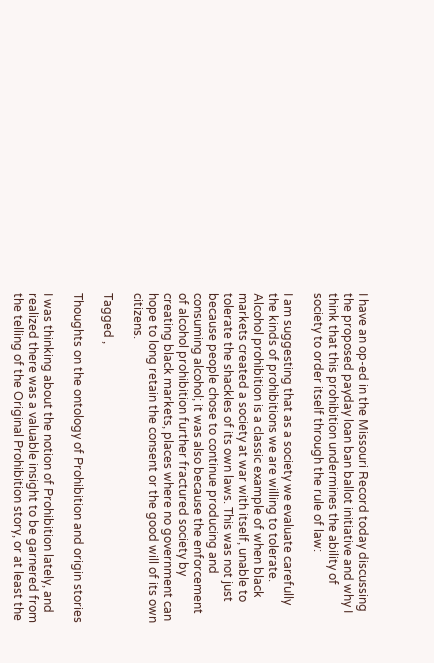I have an op-ed in the Missouri Record today discussing the proposed payday loan ban ballot initiative and why I think that this prohibition undermines the ability of society to order itself through the rule of law:

I am suggesting that as a society we evaluate carefully the kinds of prohibitions we are willing to tolerate. Alcohol prohibition is a classic example of when black markets created a society at war with itself, unable to tolerate the shackles of its own laws. This was not just because people chose to continue producing and consuming alcohol; it was also because the enforcement of alcohol prohibition further fractured society by creating black markets, places where no government can hope to long retain the consent or the good will of its own citizens.

Tagged ,

Thoughts on the ontology of Prohibition and origin stories

I was thinking about the notion of Prohibition lately, and realized there was a valuable insight to be garnered from the telling of the Original Prohibition story, or at least the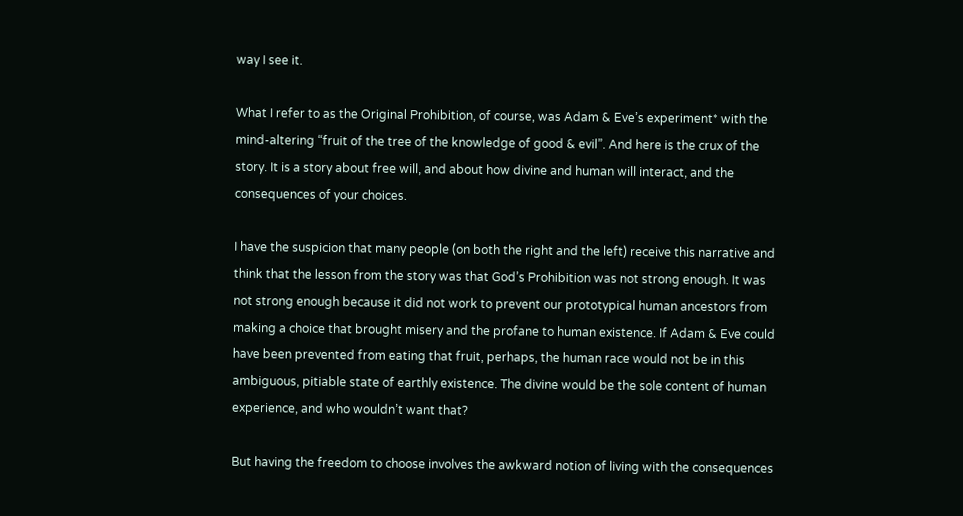way I see it.

What I refer to as the Original Prohibition, of course, was Adam & Eve’s experiment* with the mind-altering “fruit of the tree of the knowledge of good & evil”. And here is the crux of the story. It is a story about free will, and about how divine and human will interact, and the consequences of your choices.

I have the suspicion that many people (on both the right and the left) receive this narrative and think that the lesson from the story was that God’s Prohibition was not strong enough. It was not strong enough because it did not work to prevent our prototypical human ancestors from making a choice that brought misery and the profane to human existence. If Adam & Eve could have been prevented from eating that fruit, perhaps, the human race would not be in this ambiguous, pitiable state of earthly existence. The divine would be the sole content of human experience, and who wouldn’t want that?

But having the freedom to choose involves the awkward notion of living with the consequences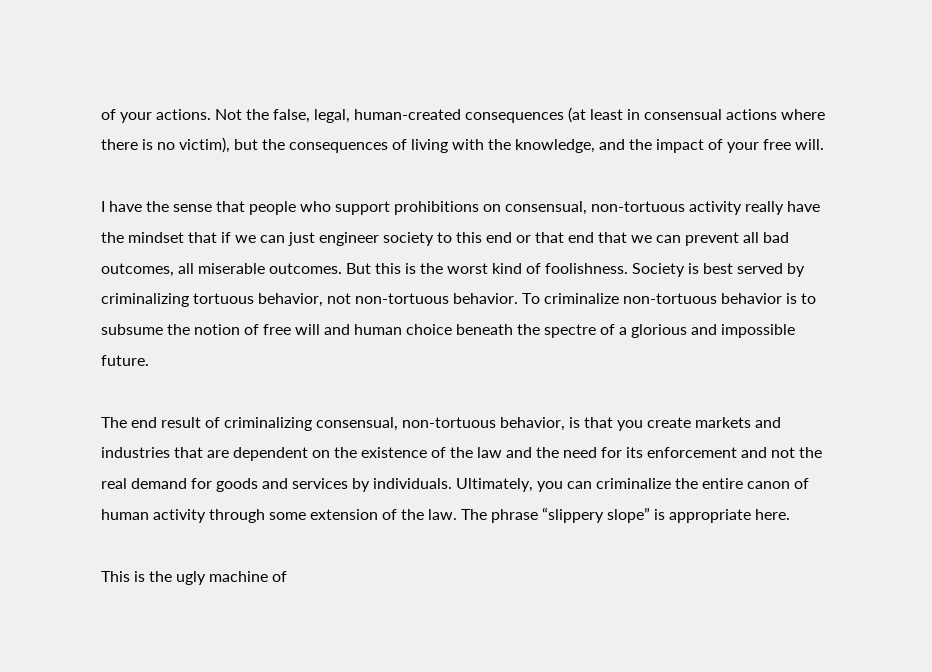of your actions. Not the false, legal, human-created consequences (at least in consensual actions where there is no victim), but the consequences of living with the knowledge, and the impact of your free will.

I have the sense that people who support prohibitions on consensual, non-tortuous activity really have the mindset that if we can just engineer society to this end or that end that we can prevent all bad outcomes, all miserable outcomes. But this is the worst kind of foolishness. Society is best served by criminalizing tortuous behavior, not non-tortuous behavior. To criminalize non-tortuous behavior is to subsume the notion of free will and human choice beneath the spectre of a glorious and impossible future.

The end result of criminalizing consensual, non-tortuous behavior, is that you create markets and industries that are dependent on the existence of the law and the need for its enforcement and not the real demand for goods and services by individuals. Ultimately, you can criminalize the entire canon of human activity through some extension of the law. The phrase “slippery slope” is appropriate here.

This is the ugly machine of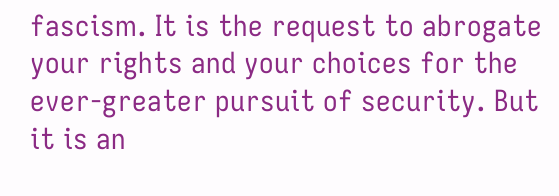fascism. It is the request to abrogate your rights and your choices for the ever-greater pursuit of security. But it is an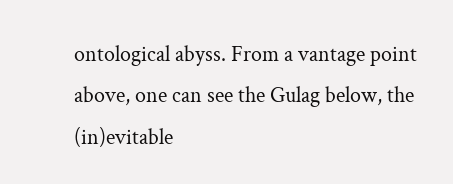ontological abyss. From a vantage point above, one can see the Gulag below, the (in)evitable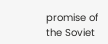promise of the Soviet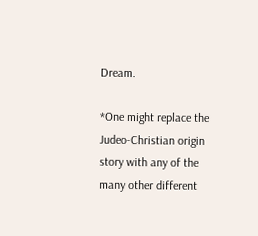Dream.

*One might replace the Judeo-Christian origin story with any of the many other different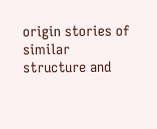origin stories of similar structure and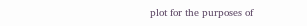plot for the purposes of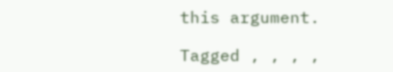this argument.

Tagged , , , ,